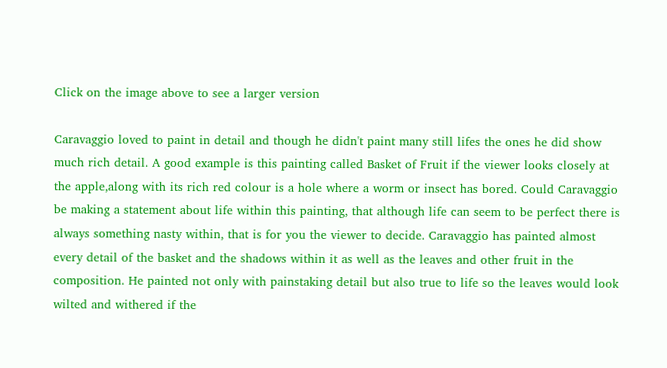Click on the image above to see a larger version

Caravaggio loved to paint in detail and though he didn't paint many still lifes the ones he did show much rich detail. A good example is this painting called Basket of Fruit if the viewer looks closely at the apple,along with its rich red colour is a hole where a worm or insect has bored. Could Caravaggio be making a statement about life within this painting, that although life can seem to be perfect there is always something nasty within, that is for you the viewer to decide. Caravaggio has painted almost every detail of the basket and the shadows within it as well as the leaves and other fruit in the composition. He painted not only with painstaking detail but also true to life so the leaves would look wilted and withered if the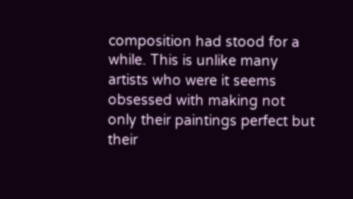composition had stood for a while. This is unlike many artists who were it seems obsessed with making not only their paintings perfect but their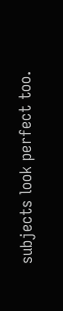subjects look perfect too.